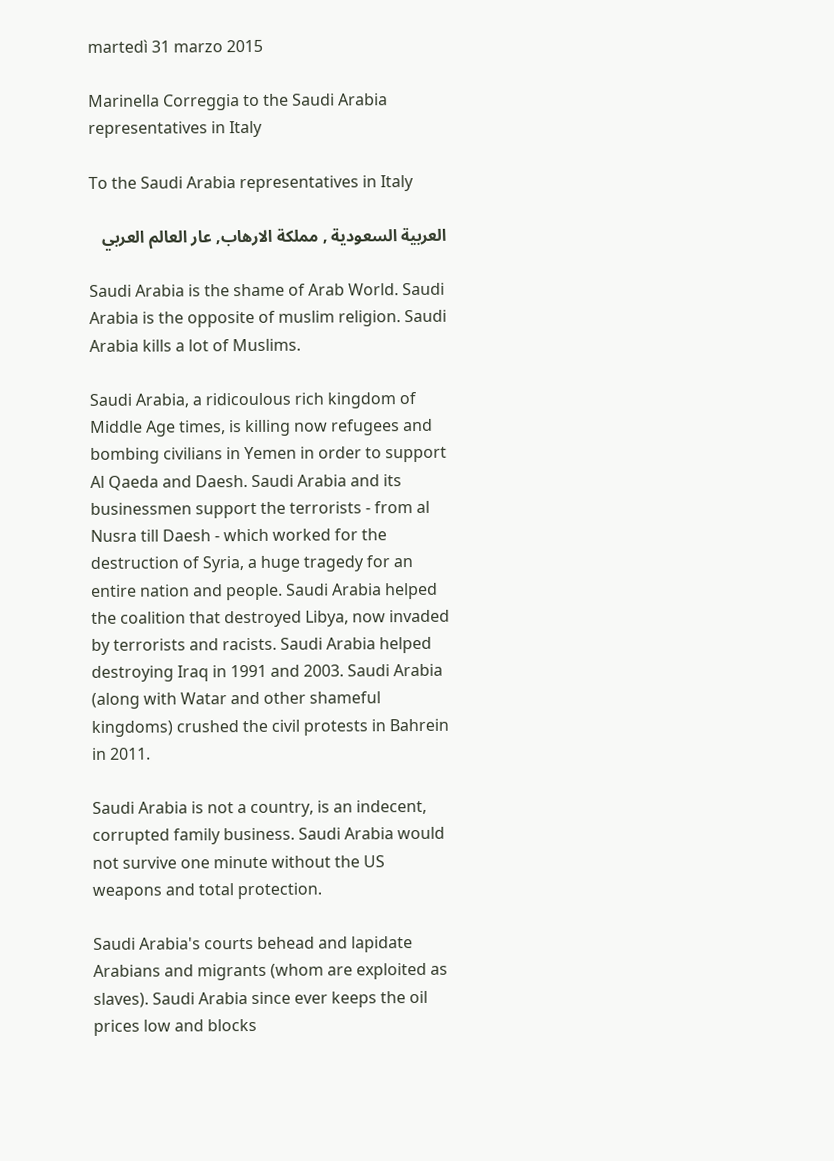martedì 31 marzo 2015

Marinella Correggia to the Saudi Arabia representatives in Italy

To the Saudi Arabia representatives in Italy

العربية السعودية , مملكة الارهاب, عار العالم العربي

Saudi Arabia is the shame of Arab World. Saudi Arabia is the opposite of muslim religion. Saudi Arabia kills a lot of Muslims.

Saudi Arabia, a ridicoulous rich kingdom of Middle Age times, is killing now refugees and bombing civilians in Yemen in order to support Al Qaeda and Daesh. Saudi Arabia and its businessmen support the terrorists - from al Nusra till Daesh - which worked for the destruction of Syria, a huge tragedy for an entire nation and people. Saudi Arabia helped the coalition that destroyed Libya, now invaded by terrorists and racists. Saudi Arabia helped destroying Iraq in 1991 and 2003. Saudi Arabia (along with Watar and other shameful kingdoms) crushed the civil protests in Bahrein in 2011.

Saudi Arabia is not a country, is an indecent, corrupted family business. Saudi Arabia would not survive one minute without the US weapons and total protection.

Saudi Arabia's courts behead and lapidate Arabians and migrants (whom are exploited as slaves). Saudi Arabia since ever keeps the oil prices low and blocks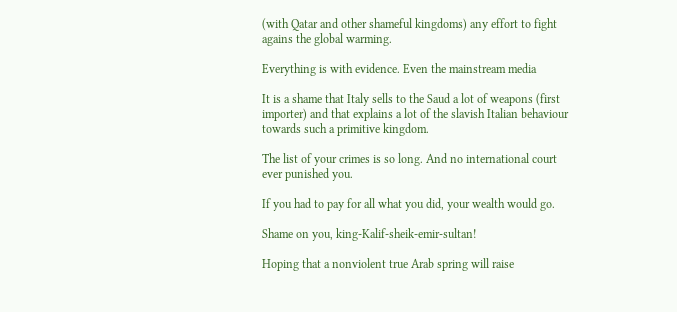(with Qatar and other shameful kingdoms) any effort to fight agains the global warming.

Everything is with evidence. Even the mainstream media

It is a shame that Italy sells to the Saud a lot of weapons (first importer) and that explains a lot of the slavish Italian behaviour towards such a primitive kingdom.

The list of your crimes is so long. And no international court ever punished you.

If you had to pay for all what you did, your wealth would go.

Shame on you, king-Kalif-sheik-emir-sultan!

Hoping that a nonviolent true Arab spring will raise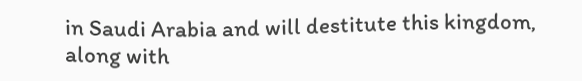in Saudi Arabia and will destitute this kingdom, along with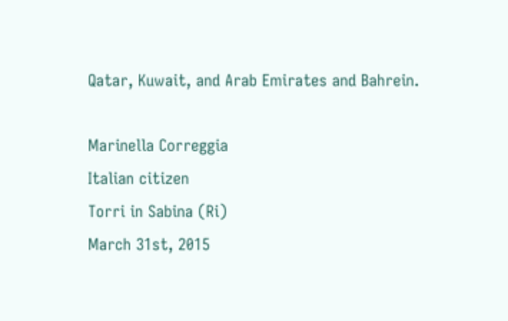Qatar, Kuwait, and Arab Emirates and Bahrein.

Marinella Correggia
Italian citizen
Torri in Sabina (Ri)
March 31st, 2015